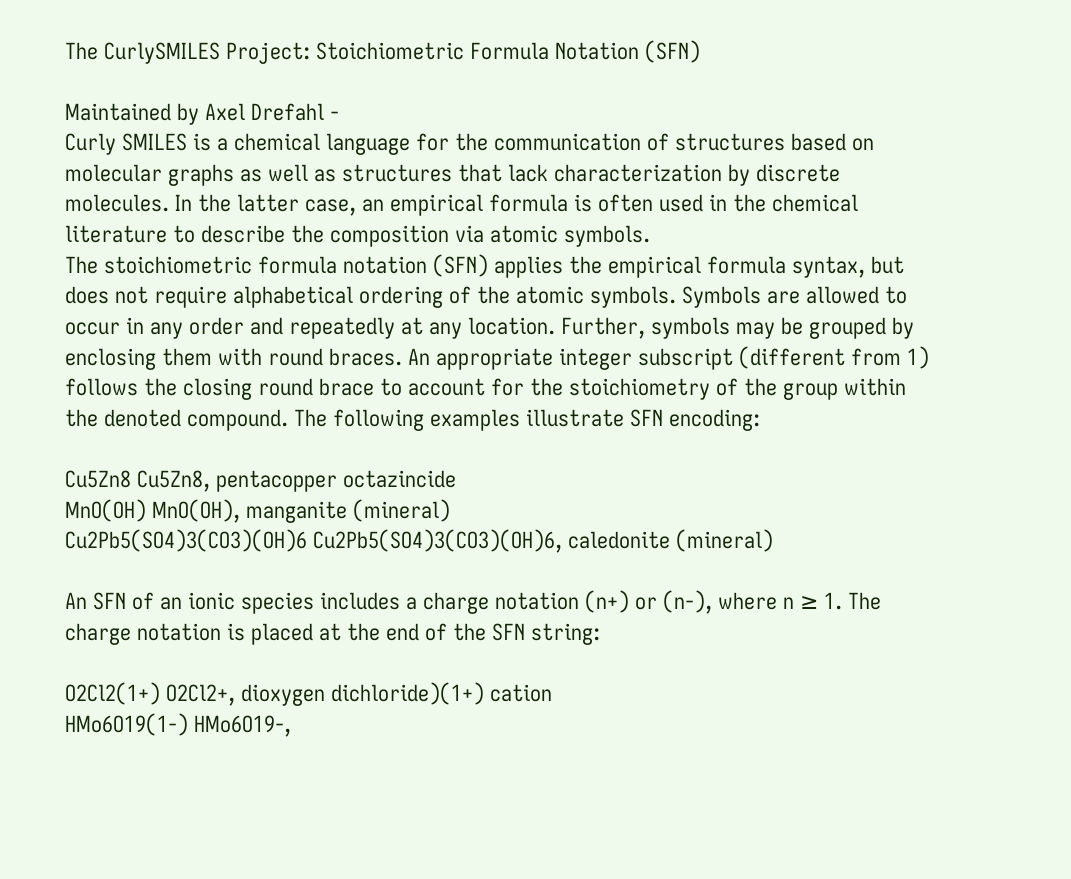The CurlySMILES Project: Stoichiometric Formula Notation (SFN)

Maintained by Axel Drefahl -
Curly SMILES is a chemical language for the communication of structures based on molecular graphs as well as structures that lack characterization by discrete molecules. In the latter case, an empirical formula is often used in the chemical literature to describe the composition via atomic symbols.
The stoichiometric formula notation (SFN) applies the empirical formula syntax, but does not require alphabetical ordering of the atomic symbols. Symbols are allowed to occur in any order and repeatedly at any location. Further, symbols may be grouped by enclosing them with round braces. An appropriate integer subscript (different from 1) follows the closing round brace to account for the stoichiometry of the group within the denoted compound. The following examples illustrate SFN encoding:

Cu5Zn8 Cu5Zn8, pentacopper octazincide
MnO(OH) MnO(OH), manganite (mineral)
Cu2Pb5(SO4)3(CO3)(OH)6 Cu2Pb5(SO4)3(CO3)(OH)6, caledonite (mineral)

An SFN of an ionic species includes a charge notation (n+) or (n-), where n ≥ 1. The charge notation is placed at the end of the SFN string:

O2Cl2(1+) O2Cl2+, dioxygen dichloride)(1+) cation
HMo6O19(1-) HMo6O19-,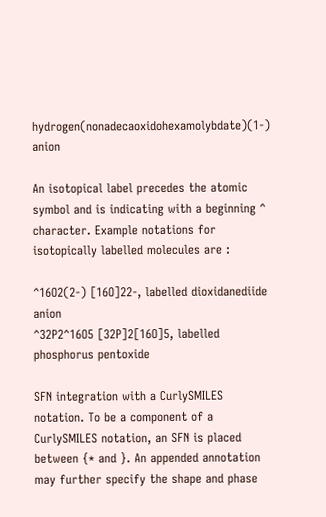hydrogen(nonadecaoxidohexamolybdate)(1-) anion

An isotopical label precedes the atomic symbol and is indicating with a beginning ^ character. Example notations for isotopically labelled molecules are :

^16O2(2-) [16O]22-, labelled dioxidanediide anion
^32P2^16O5 [32P]2[16O]5, labelled phosphorus pentoxide

SFN integration with a CurlySMILES notation. To be a component of a CurlySMILES notation, an SFN is placed between {* and }. An appended annotation may further specify the shape and phase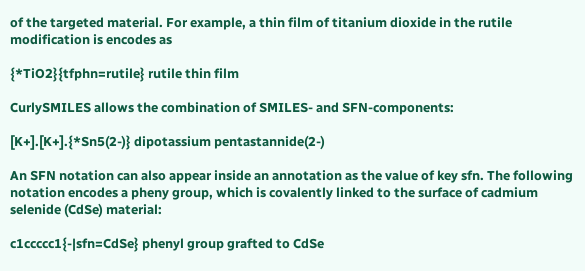of the targeted material. For example, a thin film of titanium dioxide in the rutile modification is encodes as

{*TiO2}{tfphn=rutile} rutile thin film

CurlySMILES allows the combination of SMILES- and SFN-components:

[K+].[K+].{*Sn5(2-)} dipotassium pentastannide(2-)

An SFN notation can also appear inside an annotation as the value of key sfn. The following notation encodes a pheny group, which is covalently linked to the surface of cadmium selenide (CdSe) material:

c1ccccc1{-|sfn=CdSe} phenyl group grafted to CdSe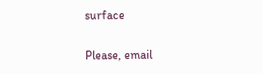surface

Please, email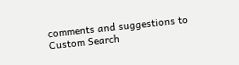comments and suggestions to
Custom Search